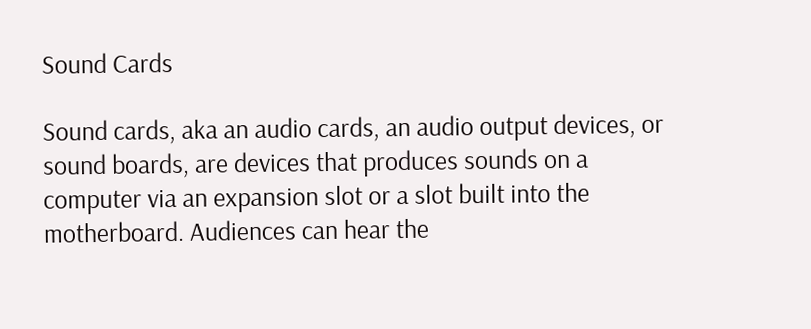Sound Cards

Sound cards, aka an audio cards, an audio output devices, or sound boards, are devices that produces sounds on a computer via an expansion slot or a slot built into the motherboard. Audiences can hear the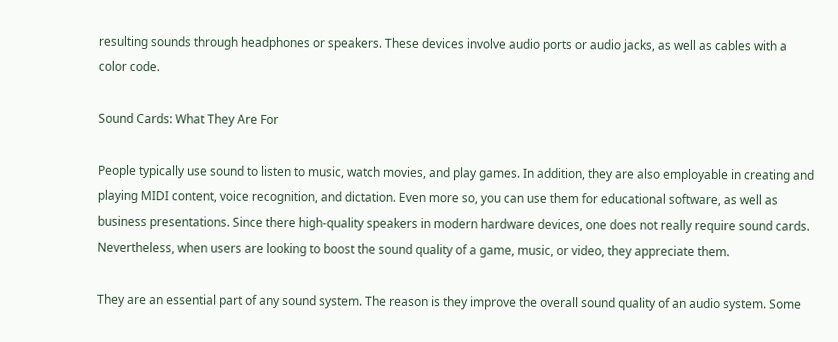resulting sounds through headphones or speakers. These devices involve audio ports or audio jacks, as well as cables with a color code.

Sound Cards: What They Are For

People typically use sound to listen to music, watch movies, and play games. In addition, they are also employable in creating and playing MIDI content, voice recognition, and dictation. Even more so, you can use them for educational software, as well as business presentations. Since there high-quality speakers in modern hardware devices, one does not really require sound cards. Nevertheless, when users are looking to boost the sound quality of a game, music, or video, they appreciate them.

They are an essential part of any sound system. The reason is they improve the overall sound quality of an audio system. Some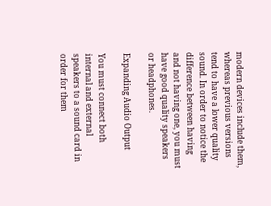modern devices include them, whereas previous versions tend to have a lower quality sound. In order to notice the difference between having and not having one, you must have good quality speakers or headphones.

Expanding Audio Output

You must connect both internal and external speakers to a sound card in order for them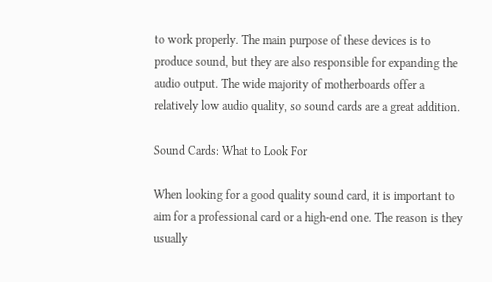to work properly. The main purpose of these devices is to produce sound, but they are also responsible for expanding the audio output. The wide majority of motherboards offer a relatively low audio quality, so sound cards are a great addition.

Sound Cards: What to Look For

When looking for a good quality sound card, it is important to aim for a professional card or a high-end one. The reason is they usually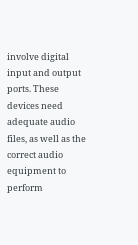involve digital input and output ports. These devices need adequate audio files, as well as the correct audio equipment to perform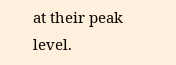at their peak level.